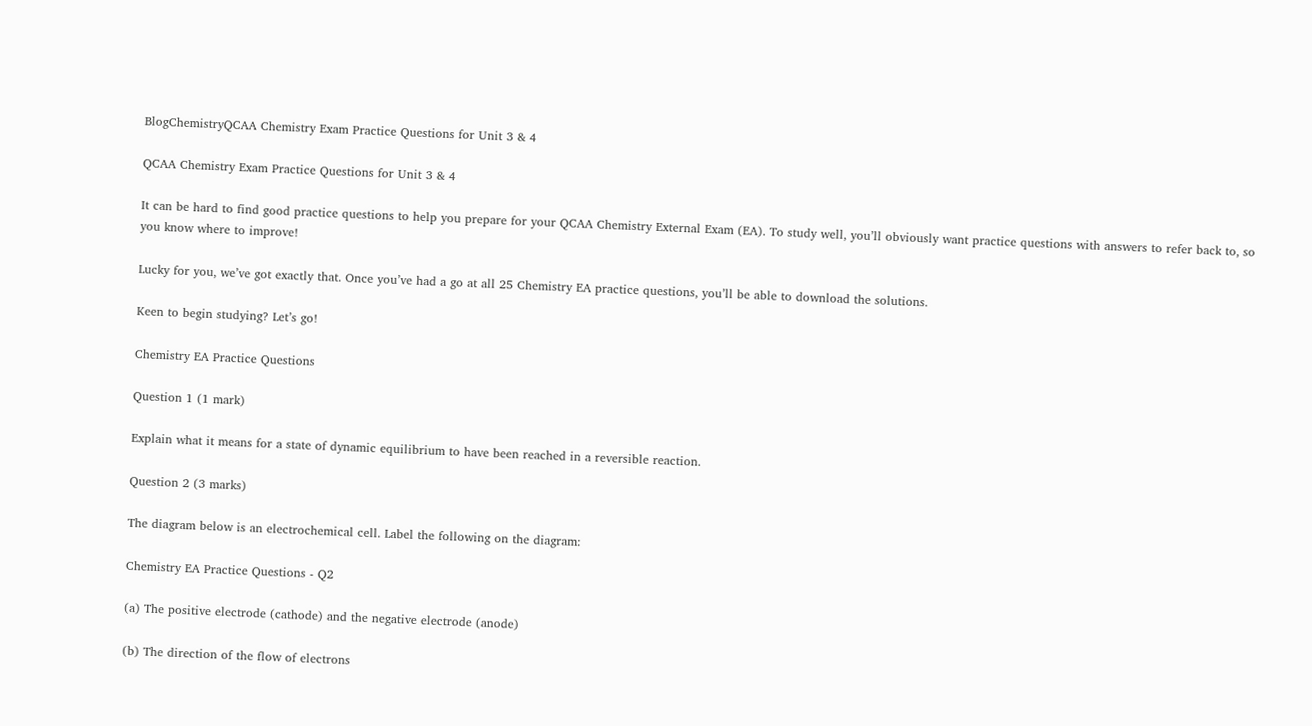BlogChemistryQCAA Chemistry Exam Practice Questions for Unit 3 & 4

QCAA Chemistry Exam Practice Questions for Unit 3 & 4

It can be hard to find good practice questions to help you prepare for your QCAA Chemistry External Exam (EA). To study well, you’ll obviously want practice questions with answers to refer back to, so you know where to improve!

Lucky for you, we’ve got exactly that. Once you’ve had a go at all 25 Chemistry EA practice questions, you’ll be able to download the solutions.

Keen to begin studying? Let’s go!

Chemistry EA Practice Questions

Question 1 (1 mark)

Explain what it means for a state of dynamic equilibrium to have been reached in a reversible reaction.

Question 2 (3 marks)

The diagram below is an electrochemical cell. Label the following on the diagram:

Chemistry EA Practice Questions - Q2

(a) The positive electrode (cathode) and the negative electrode (anode)

(b) The direction of the flow of electrons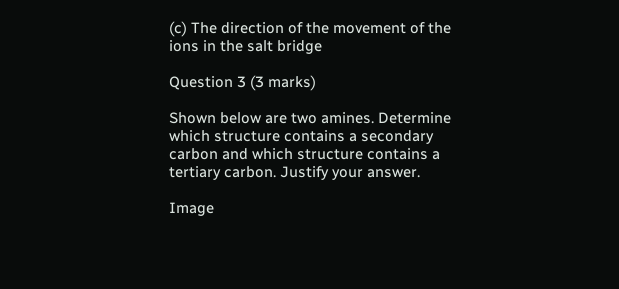(c) The direction of the movement of the ions in the salt bridge

Question 3 (3 marks)

Shown below are two amines. Determine which structure contains a secondary carbon and which structure contains a tertiary carbon. Justify your answer.

Image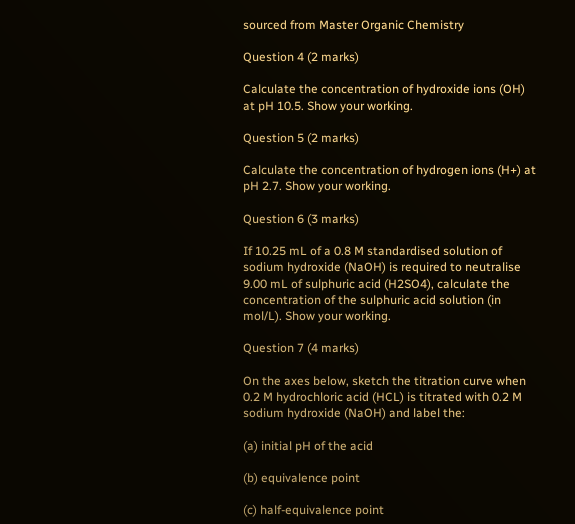sourced from Master Organic Chemistry

Question 4 (2 marks)

Calculate the concentration of hydroxide ions (OH) at pH 10.5. Show your working.

Question 5 (2 marks)

Calculate the concentration of hydrogen ions (H+) at pH 2.7. Show your working.

Question 6 (3 marks)

If 10.25 mL of a 0.8 M standardised solution of sodium hydroxide (NaOH) is required to neutralise 9.00 mL of sulphuric acid (H2SO4), calculate the concentration of the sulphuric acid solution (in mol/L). Show your working.

Question 7 (4 marks)

On the axes below, sketch the titration curve when 0.2 M hydrochloric acid (HCL) is titrated with 0.2 M sodium hydroxide (NaOH) and label the:

(a) initial pH of the acid

(b) equivalence point

(c) half-equivalence point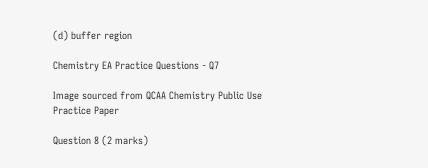(d) buffer region

Chemistry EA Practice Questions - Q7

Image sourced from QCAA Chemistry Public Use Practice Paper

Question 8 (2 marks)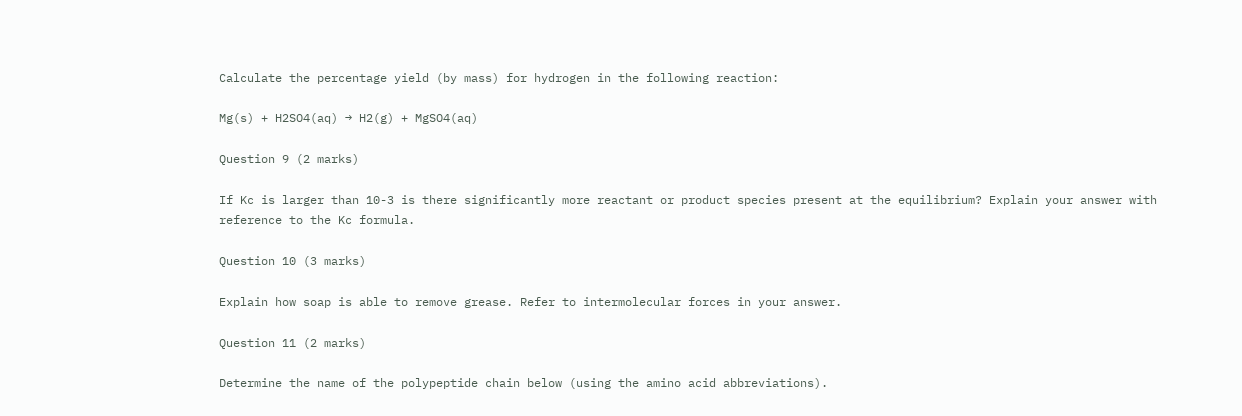Calculate the percentage yield (by mass) for hydrogen in the following reaction:

Mg(s) + H2SO4(aq) → H2(g) + MgSO4(aq)

Question 9 (2 marks)

If Kc is larger than 10-3 is there significantly more reactant or product species present at the equilibrium? Explain your answer with reference to the Kc formula.

Question 10 (3 marks)

Explain how soap is able to remove grease. Refer to intermolecular forces in your answer.

Question 11 (2 marks)

Determine the name of the polypeptide chain below (using the amino acid abbreviations).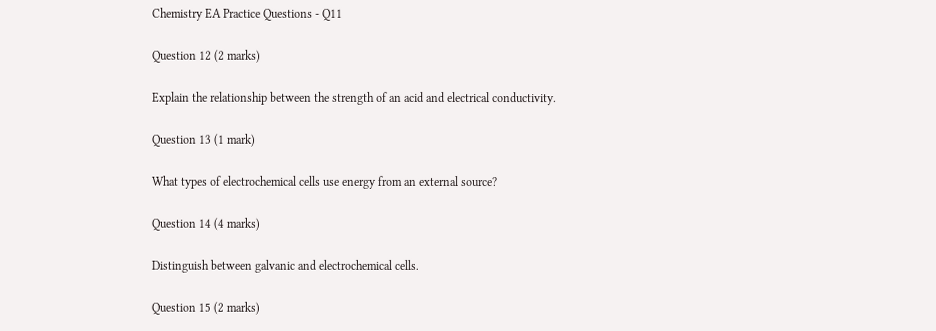Chemistry EA Practice Questions - Q11

Question 12 (2 marks)

Explain the relationship between the strength of an acid and electrical conductivity.

Question 13 (1 mark)

What types of electrochemical cells use energy from an external source?

Question 14 (4 marks)

Distinguish between galvanic and electrochemical cells.

Question 15 (2 marks)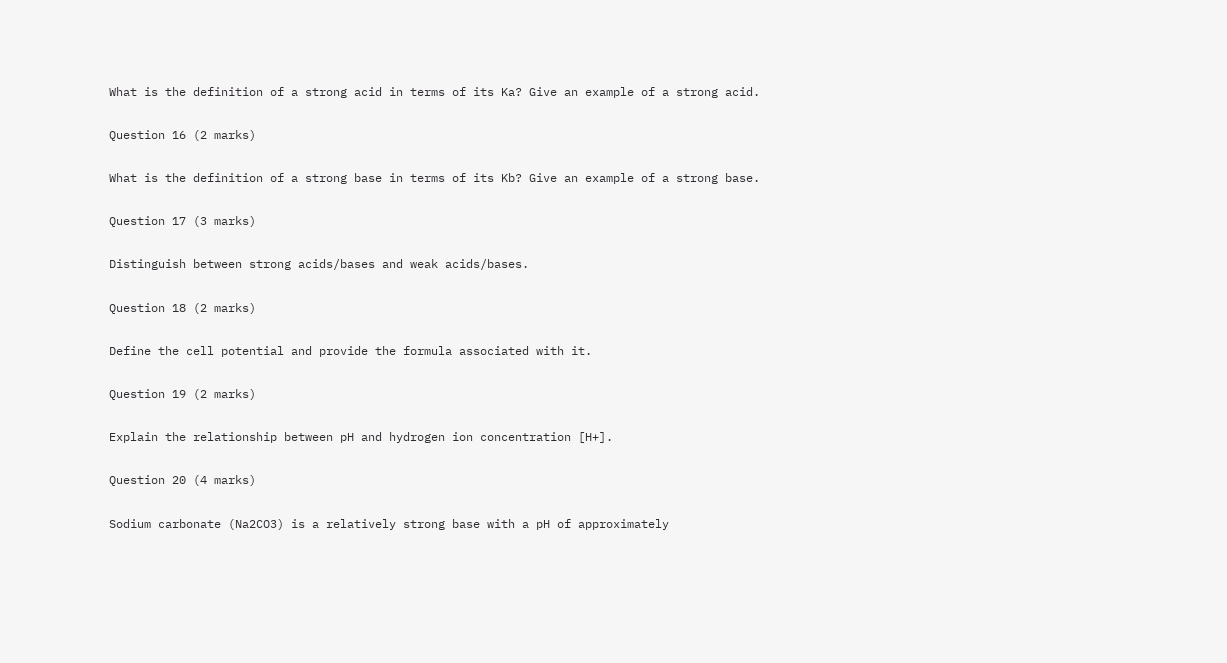What is the definition of a strong acid in terms of its Ka? Give an example of a strong acid.

Question 16 (2 marks)

What is the definition of a strong base in terms of its Kb? Give an example of a strong base.

Question 17 (3 marks)

Distinguish between strong acids/bases and weak acids/bases.

Question 18 (2 marks)

Define the cell potential and provide the formula associated with it.

Question 19 (2 marks)

Explain the relationship between pH and hydrogen ion concentration [H+].

Question 20 (4 marks)

Sodium carbonate (Na2CO3) is a relatively strong base with a pH of approximately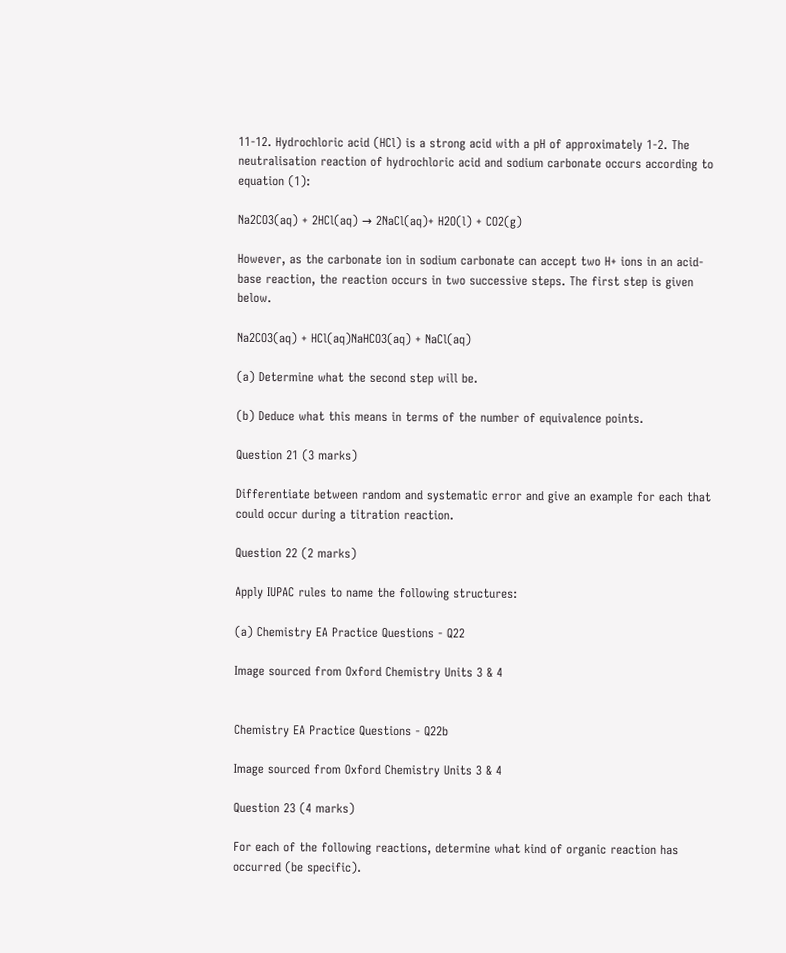11-12. Hydrochloric acid (HCl) is a strong acid with a pH of approximately 1-2. The neutralisation reaction of hydrochloric acid and sodium carbonate occurs according to equation (1):

Na2CO3(aq) + 2HCl(aq) → 2NaCl(aq)+ H2O(l) + CO2(g)

However, as the carbonate ion in sodium carbonate can accept two H+ ions in an acid-base reaction, the reaction occurs in two successive steps. The first step is given below.

Na2CO3(aq) + HCl(aq)NaHCO3(aq) + NaCl(aq)

(a) Determine what the second step will be.

(b) Deduce what this means in terms of the number of equivalence points.

Question 21 (3 marks)

Differentiate between random and systematic error and give an example for each that could occur during a titration reaction.

Question 22 (2 marks)

Apply IUPAC rules to name the following structures:

(a) Chemistry EA Practice Questions - Q22

Image sourced from Oxford Chemistry Units 3 & 4


Chemistry EA Practice Questions - Q22b

Image sourced from Oxford Chemistry Units 3 & 4

Question 23 (4 marks)

For each of the following reactions, determine what kind of organic reaction has occurred (be specific).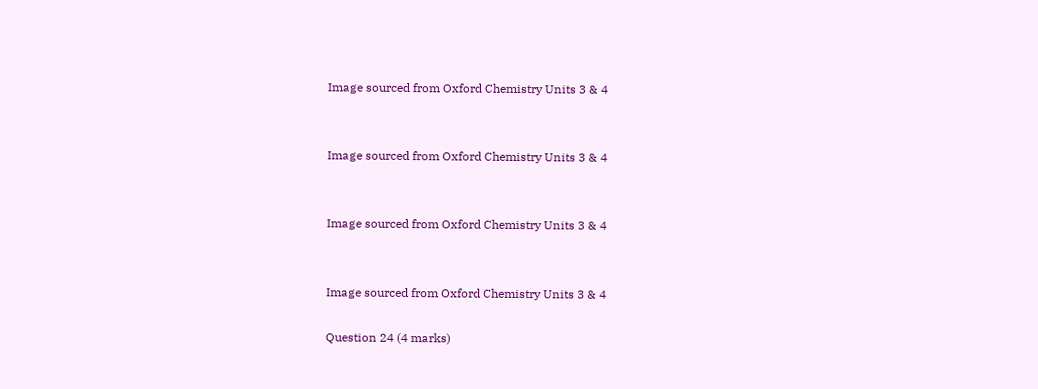Image sourced from Oxford Chemistry Units 3 & 4


Image sourced from Oxford Chemistry Units 3 & 4


Image sourced from Oxford Chemistry Units 3 & 4


Image sourced from Oxford Chemistry Units 3 & 4

Question 24 (4 marks)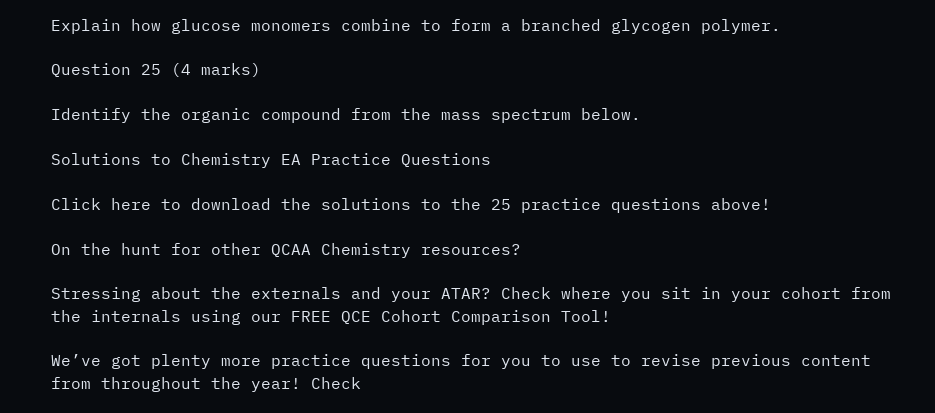Explain how glucose monomers combine to form a branched glycogen polymer.

Question 25 (4 marks)

Identify the organic compound from the mass spectrum below.

Solutions to Chemistry EA Practice Questions

Click here to download the solutions to the 25 practice questions above!

On the hunt for other QCAA Chemistry resources?

Stressing about the externals and your ATAR? Check where you sit in your cohort from the internals using our FREE QCE Cohort Comparison Tool!

We’ve got plenty more practice questions for you to use to revise previous content from throughout the year! Check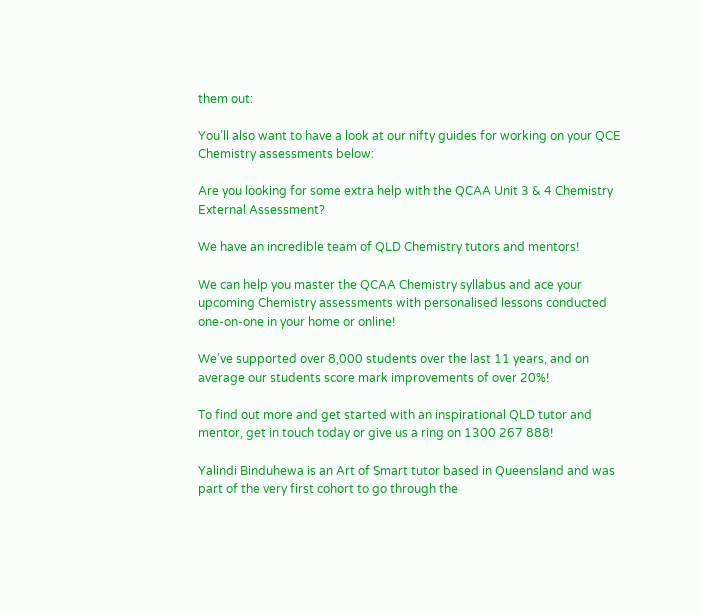them out:

You’ll also want to have a look at our nifty guides for working on your QCE Chemistry assessments below:

Are you looking for some extra help with the QCAA Unit 3 & 4 Chemistry External Assessment?

We have an incredible team of QLD Chemistry tutors and mentors!

We can help you master the QCAA Chemistry syllabus and ace your upcoming Chemistry assessments with personalised lessons conducted one-on-one in your home or online!

We’ve supported over 8,000 students over the last 11 years, and on average our students score mark improvements of over 20%!

To find out more and get started with an inspirational QLD tutor and mentor, get in touch today or give us a ring on 1300 267 888!

Yalindi Binduhewa is an Art of Smart tutor based in Queensland and was part of the very first cohort to go through the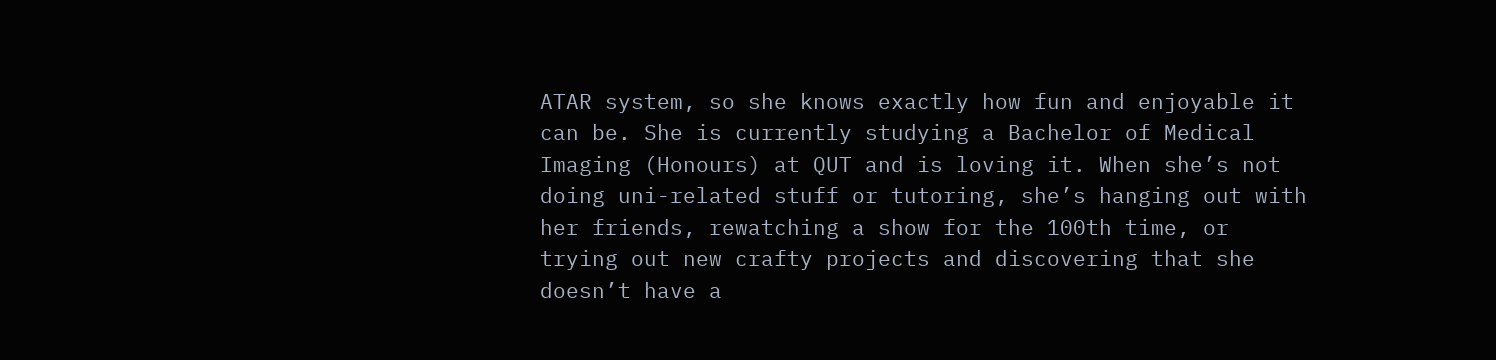ATAR system, so she knows exactly how fun and enjoyable it can be. She is currently studying a Bachelor of Medical Imaging (Honours) at QUT and is loving it. When she’s not doing uni-related stuff or tutoring, she’s hanging out with her friends, rewatching a show for the 100th time, or trying out new crafty projects and discovering that she doesn’t have a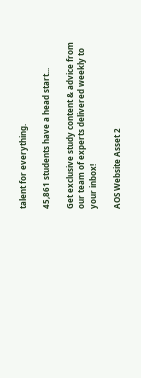talent for everything.

45,861 students have a head start...

Get exclusive study content & advice from our team of experts delivered weekly to your inbox!

AOS Website Asset 2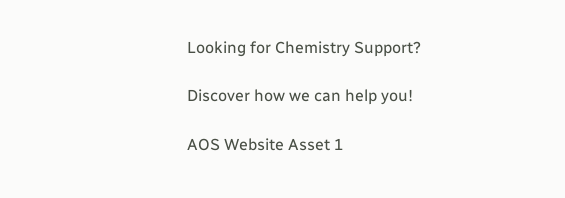Looking for Chemistry Support?

Discover how we can help you!

AOS Website Asset 1